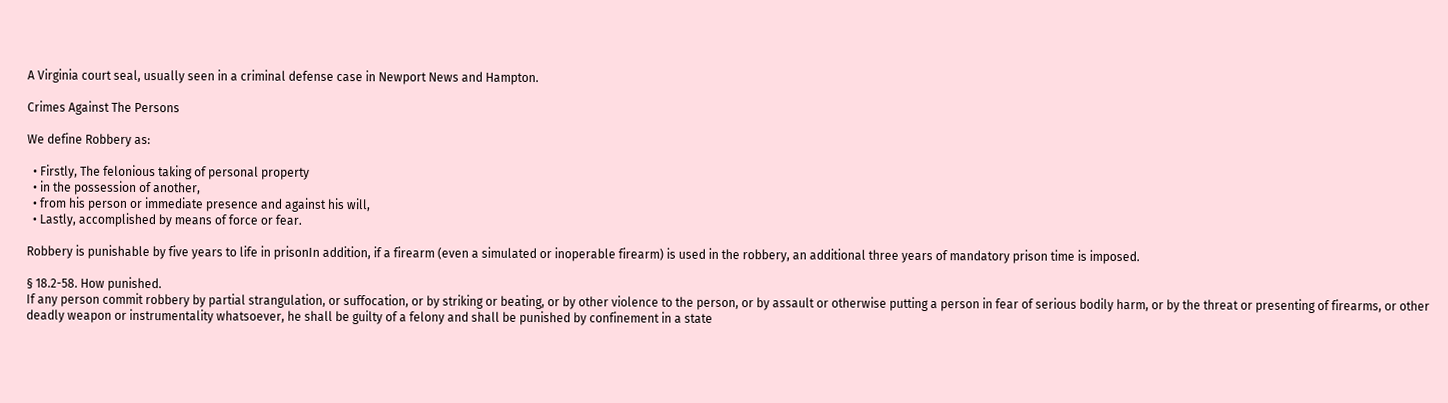A Virginia court seal, usually seen in a criminal defense case in Newport News and Hampton.

Crimes Against The Persons

We define Robbery as:

  • Firstly, The felonious taking of personal property
  • in the possession of another,
  • from his person or immediate presence and against his will,
  • Lastly, accomplished by means of force or fear.

Robbery is punishable by five years to life in prisonIn addition, if a firearm (even a simulated or inoperable firearm) is used in the robbery, an additional three years of mandatory prison time is imposed.

§ 18.2-58. How punished.
If any person commit robbery by partial strangulation, or suffocation, or by striking or beating, or by other violence to the person, or by assault or otherwise putting a person in fear of serious bodily harm, or by the threat or presenting of firearms, or other deadly weapon or instrumentality whatsoever, he shall be guilty of a felony and shall be punished by confinement in a state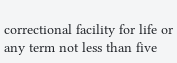correctional facility for life or any term not less than five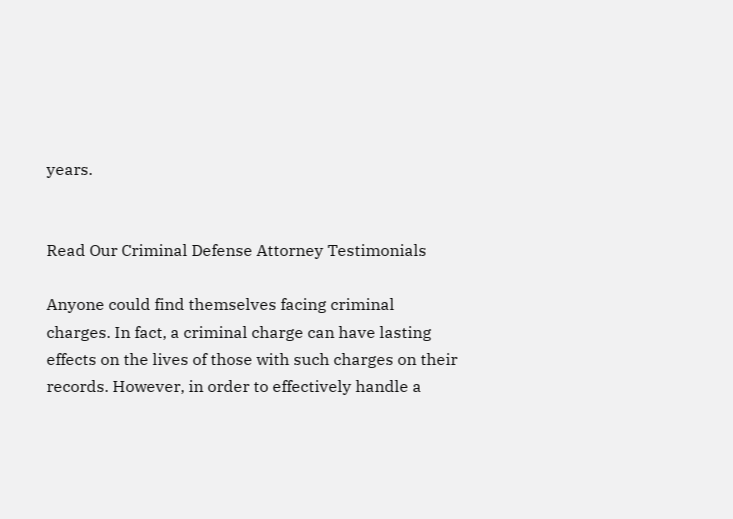years.


Read Our Criminal Defense Attorney Testimonials

Anyone could find themselves facing criminal charges. In fact, a criminal charge can have lasting effects on the lives of those with such charges on their records. However, in order to effectively handle a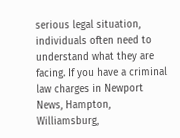serious legal situation, individuals often need to understand what they are facing. If you have a criminal law charges in Newport News, Hampton, Williamsburg,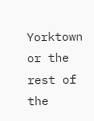Yorktown or the rest of the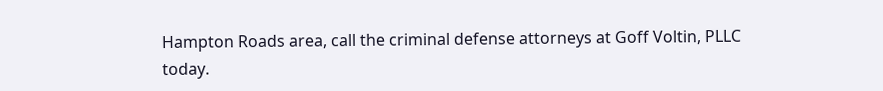Hampton Roads area, call the criminal defense attorneys at Goff Voltin, PLLC today.